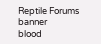Reptile Forums banner
blood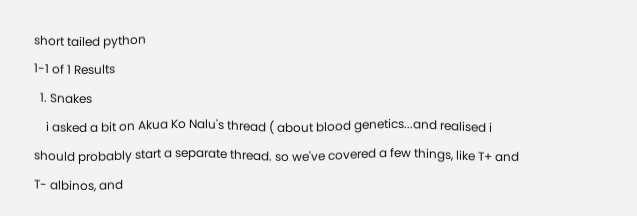short tailed python
1-1 of 1 Results
  1. Snakes
    i asked a bit on Akua Ko Nalu's thread ( about blood genetics...and realised i should probably start a separate thread. so we've covered a few things, like T+ and T- albinos, and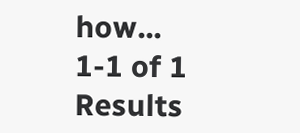how...
1-1 of 1 Results